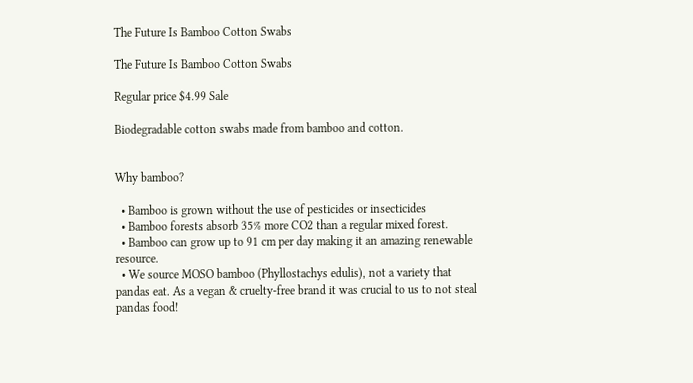The Future Is Bamboo Cotton Swabs

The Future Is Bamboo Cotton Swabs

Regular price $4.99 Sale

Biodegradable cotton swabs made from bamboo and cotton.


Why bamboo?

  • Bamboo is grown without the use of pesticides or insecticides
  • Bamboo forests absorb 35% more CO2 than a regular mixed forest.
  • Bamboo can grow up to 91 cm per day making it an amazing renewable resource.
  • We source MOSO bamboo (Phyllostachys edulis), not a variety that pandas eat. As a vegan & cruelty-free brand it was crucial to us to not steal pandas food!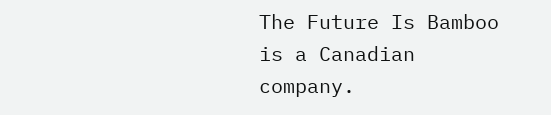The Future Is Bamboo is a Canadian company.